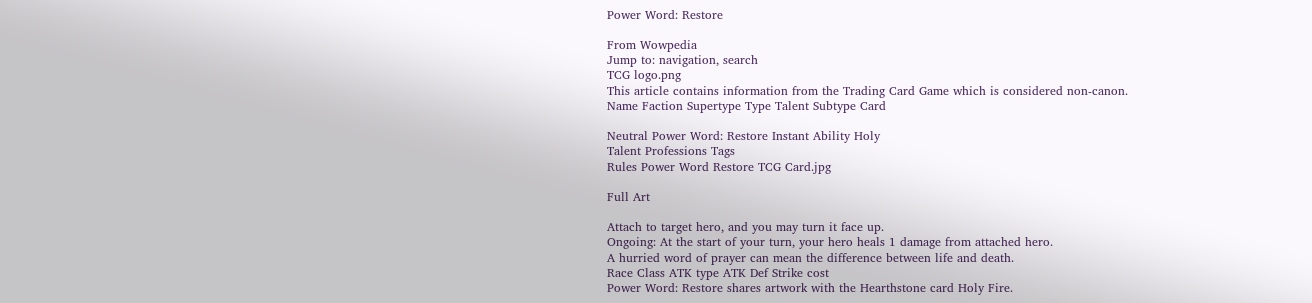Power Word: Restore

From Wowpedia
Jump to: navigation, search
TCG logo.png
This article contains information from the Trading Card Game which is considered non-canon.
Name Faction Supertype Type Talent Subtype Card

Neutral Power Word: Restore Instant Ability Holy
Talent Professions Tags
Rules Power Word Restore TCG Card.jpg

Full Art

Attach to target hero, and you may turn it face up.
Ongoing: At the start of your turn, your hero heals 1 damage from attached hero.
A hurried word of prayer can mean the difference between life and death.
Race Class ATK type ATK Def Strike cost
Power Word: Restore shares artwork with the Hearthstone card Holy Fire.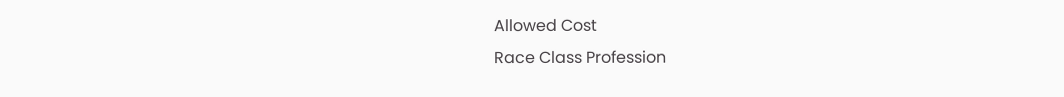Allowed Cost
Race Class Profession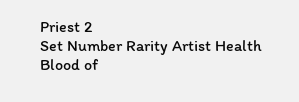Priest 2
Set Number Rarity Artist Health
Blood of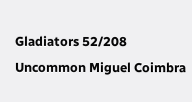Gladiators 52/208 Uncommon Miguel Coimbra